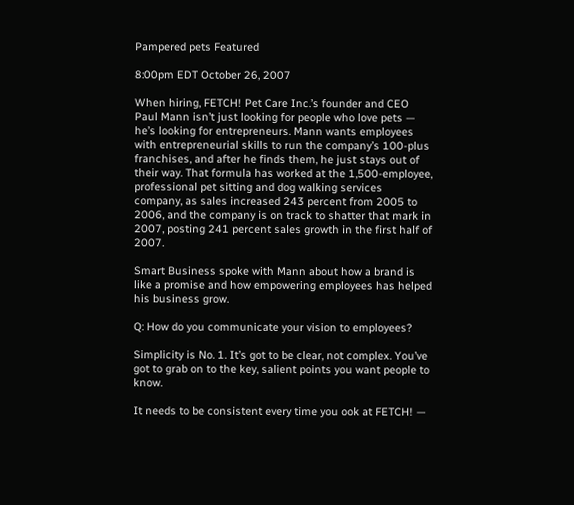Pampered pets Featured

8:00pm EDT October 26, 2007

When hiring, FETCH! Pet Care Inc.’s founder and CEO Paul Mann isn’t just looking for people who love pets — he’s looking for entrepreneurs. Mann wants employees with entrepreneurial skills to run the company’s 100-plus franchises, and after he finds them, he just stays out of their way. That formula has worked at the 1,500-employee, professional pet sitting and dog walking services company, as sales increased 243 percent from 2005 to 2006, and the company is on track to shatter that mark in 2007, posting 241 percent sales growth in the first half of 2007.

Smart Business spoke with Mann about how a brand is like a promise and how empowering employees has helped his business grow.

Q: How do you communicate your vision to employees?

Simplicity is No. 1. It’s got to be clear, not complex. You’ve got to grab on to the key, salient points you want people to know.

It needs to be consistent every time you ook at FETCH! —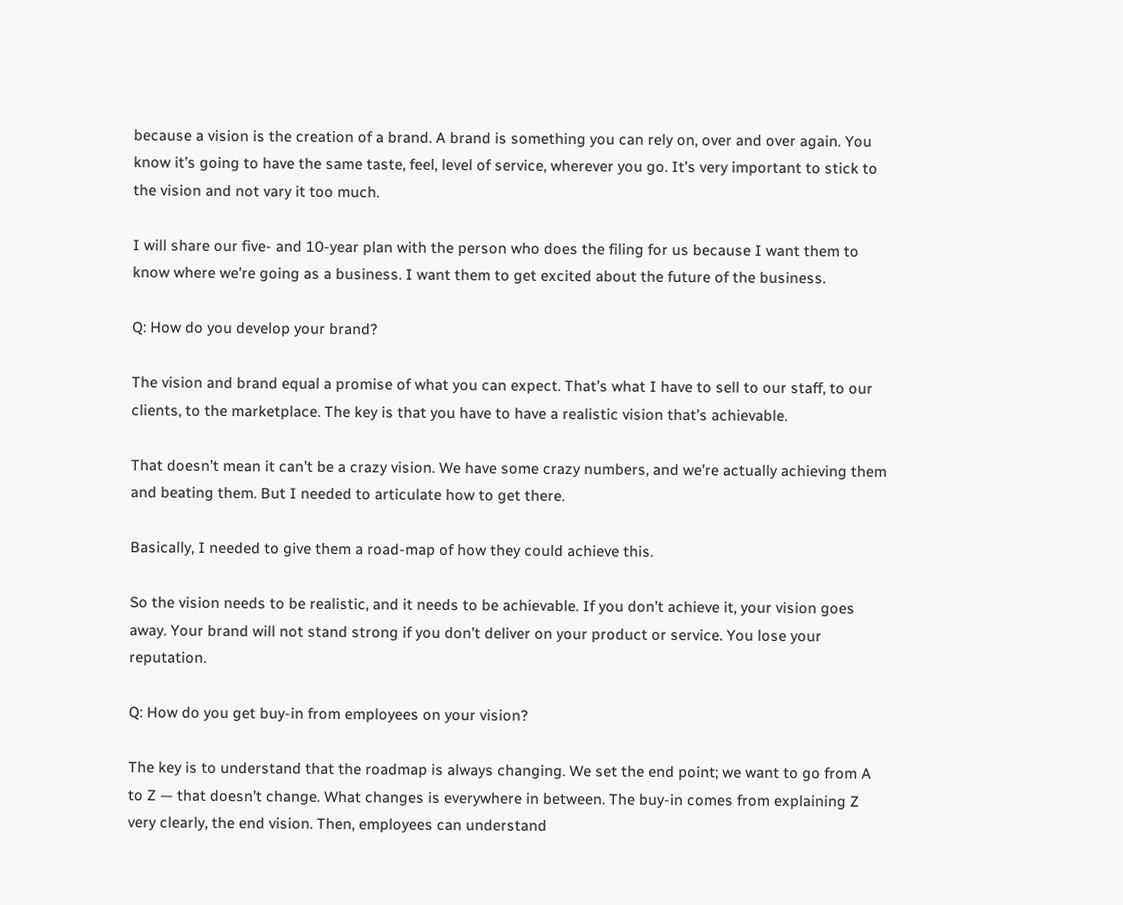because a vision is the creation of a brand. A brand is something you can rely on, over and over again. You know it’s going to have the same taste, feel, level of service, wherever you go. It’s very important to stick to the vision and not vary it too much.

I will share our five- and 10-year plan with the person who does the filing for us because I want them to know where we’re going as a business. I want them to get excited about the future of the business.

Q: How do you develop your brand?

The vision and brand equal a promise of what you can expect. That’s what I have to sell to our staff, to our clients, to the marketplace. The key is that you have to have a realistic vision that’s achievable.

That doesn’t mean it can’t be a crazy vision. We have some crazy numbers, and we’re actually achieving them and beating them. But I needed to articulate how to get there.

Basically, I needed to give them a road-map of how they could achieve this.

So the vision needs to be realistic, and it needs to be achievable. If you don’t achieve it, your vision goes away. Your brand will not stand strong if you don’t deliver on your product or service. You lose your reputation.

Q: How do you get buy-in from employees on your vision?

The key is to understand that the roadmap is always changing. We set the end point; we want to go from A to Z — that doesn’t change. What changes is everywhere in between. The buy-in comes from explaining Z very clearly, the end vision. Then, employees can understand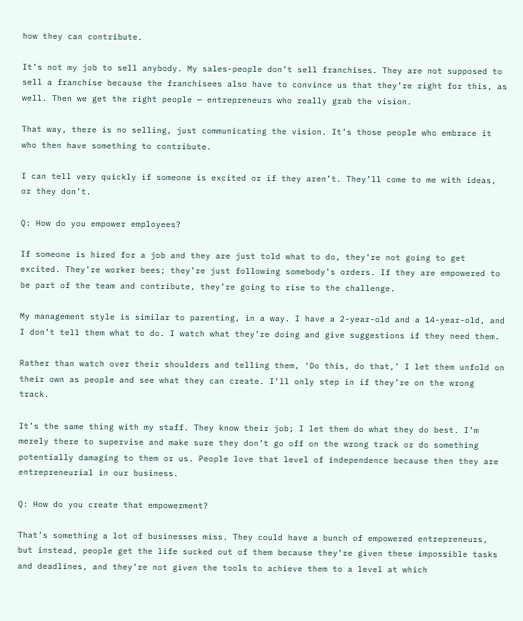how they can contribute.

It’s not my job to sell anybody. My sales-people don’t sell franchises. They are not supposed to sell a franchise because the franchisees also have to convince us that they’re right for this, as well. Then we get the right people — entrepreneurs who really grab the vision.

That way, there is no selling, just communicating the vision. It’s those people who embrace it who then have something to contribute.

I can tell very quickly if someone is excited or if they aren’t. They’ll come to me with ideas, or they don’t.

Q: How do you empower employees?

If someone is hired for a job and they are just told what to do, they’re not going to get excited. They’re worker bees; they’re just following somebody’s orders. If they are empowered to be part of the team and contribute, they’re going to rise to the challenge.

My management style is similar to parenting, in a way. I have a 2-year-old and a 14-year-old, and I don’t tell them what to do. I watch what they’re doing and give suggestions if they need them.

Rather than watch over their shoulders and telling them, ‘Do this, do that,’ I let them unfold on their own as people and see what they can create. I’ll only step in if they’re on the wrong track.

It’s the same thing with my staff. They know their job; I let them do what they do best. I’m merely there to supervise and make sure they don’t go off on the wrong track or do something potentially damaging to them or us. People love that level of independence because then they are entrepreneurial in our business.

Q: How do you create that empowerment?

That’s something a lot of businesses miss. They could have a bunch of empowered entrepreneurs, but instead, people get the life sucked out of them because they’re given these impossible tasks and deadlines, and they’re not given the tools to achieve them to a level at which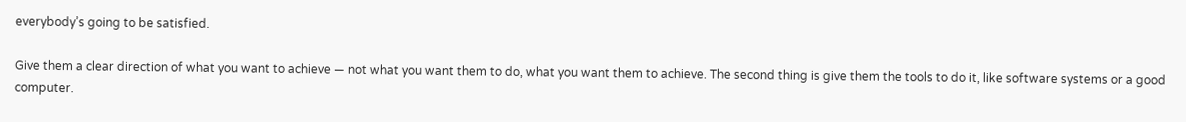everybody’s going to be satisfied.

Give them a clear direction of what you want to achieve — not what you want them to do, what you want them to achieve. The second thing is give them the tools to do it, like software systems or a good computer.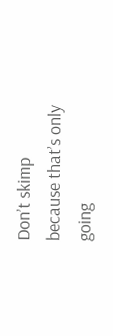Don’t skimp because that’s only going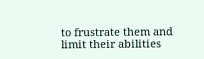to frustrate them and limit their abilities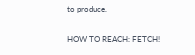to produce.

HOW TO REACH: FETCH!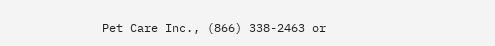Pet Care Inc., (866) 338-2463 or